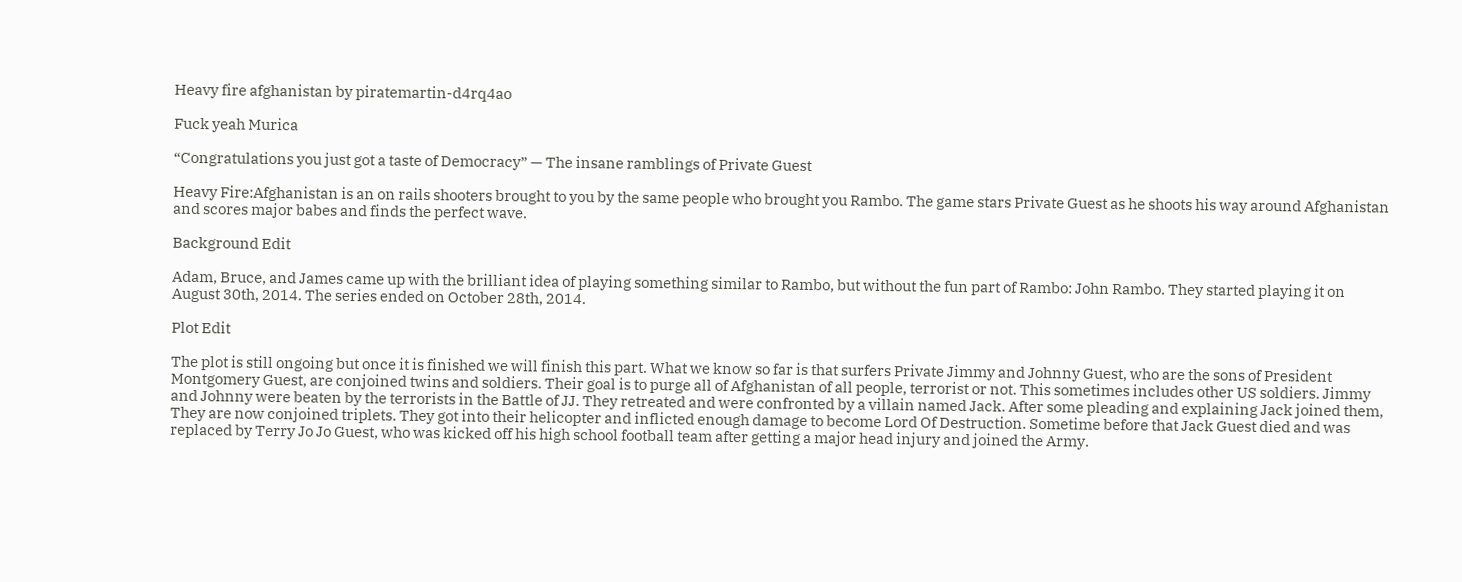Heavy fire afghanistan by piratemartin-d4rq4ao

Fuck yeah Murica

“Congratulations you just got a taste of Democracy” — The insane ramblings of Private Guest

Heavy Fire:Afghanistan is an on rails shooters brought to you by the same people who brought you Rambo. The game stars Private Guest as he shoots his way around Afghanistan and scores major babes and finds the perfect wave.

Background Edit

Adam, Bruce, and James came up with the brilliant idea of playing something similar to Rambo, but without the fun part of Rambo: John Rambo. They started playing it on August 30th, 2014. The series ended on October 28th, 2014.

Plot Edit

The plot is still ongoing but once it is finished we will finish this part. What we know so far is that surfers Private Jimmy and Johnny Guest, who are the sons of President Montgomery Guest, are conjoined twins and soldiers. Their goal is to purge all of Afghanistan of all people, terrorist or not. This sometimes includes other US soldiers. Jimmy and Johnny were beaten by the terrorists in the Battle of JJ. They retreated and were confronted by a villain named Jack. After some pleading and explaining Jack joined them, They are now conjoined triplets. They got into their helicopter and inflicted enough damage to become Lord Of Destruction. Sometime before that Jack Guest died and was replaced by Terry Jo Jo Guest, who was kicked off his high school football team after getting a major head injury and joined the Army.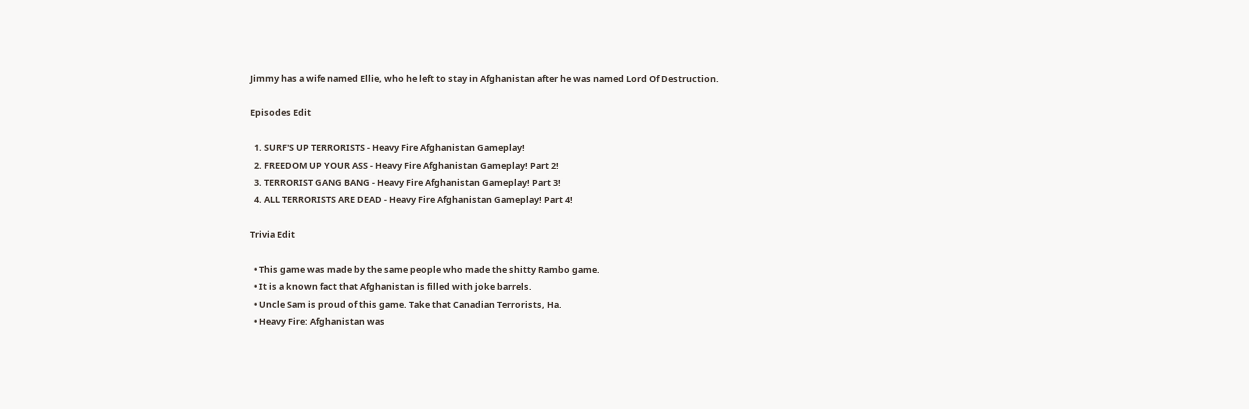Jimmy has a wife named Ellie, who he left to stay in Afghanistan after he was named Lord Of Destruction.

Episodes Edit

  1. SURF'S UP TERRORISTS - Heavy Fire Afghanistan Gameplay!
  2. FREEDOM UP YOUR ASS - Heavy Fire Afghanistan Gameplay! Part 2!
  3. TERRORIST GANG BANG - Heavy Fire Afghanistan Gameplay! Part 3!
  4. ALL TERRORISTS ARE DEAD - Heavy Fire Afghanistan Gameplay! Part 4!

Trivia Edit

  • This game was made by the same people who made the shitty Rambo game.
  • It is a known fact that Afghanistan is filled with joke barrels.
  • Uncle Sam is proud of this game. Take that Canadian Terrorists, Ha.
  • Heavy Fire: Afghanistan was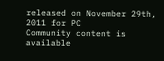released on November 29th, 2011 for PC
Community content is available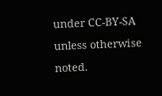under CC-BY-SA unless otherwise noted.